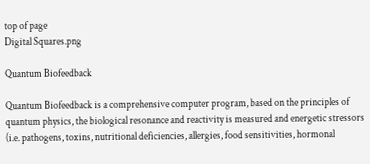top of page
Digital Squares.png

Quantum Biofeedback

Quantum Biofeedback is a comprehensive computer program, based on the principles of quantum physics, the biological resonance and reactivity is measured and energetic stressors (i.e. pathogens, toxins, nutritional deficiencies, allergies, food sensitivities, hormonal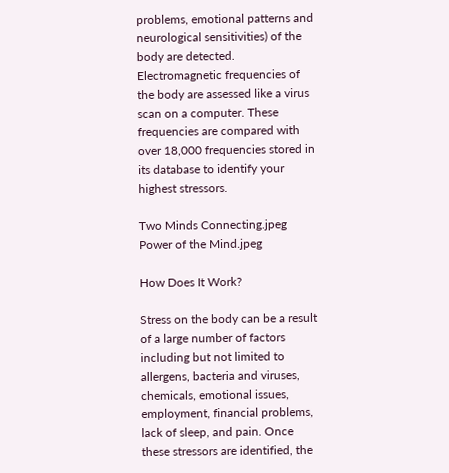problems, emotional patterns and neurological sensitivities) of the body are detected. Electromagnetic frequencies of the body are assessed like a virus scan on a computer. These frequencies are compared with over 18,000 frequencies stored in its database to identify your highest stressors.

Two Minds Connecting.jpeg
Power of the Mind.jpeg

How Does It Work?

Stress on the body can be a result of a large number of factors including but not limited to allergens, bacteria and viruses, chemicals, emotional issues, employment, financial problems, lack of sleep, and pain. Once these stressors are identified, the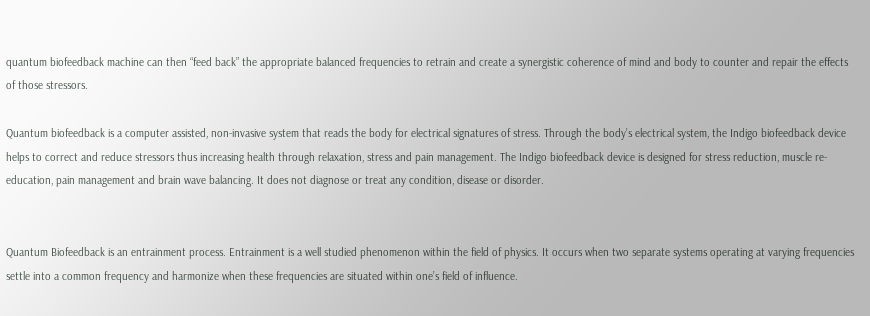quantum biofeedback machine can then “feed back” the appropriate balanced frequencies to retrain and create a synergistic coherence of mind and body to counter and repair the effects of those stressors.

Quantum biofeedback is a computer assisted, non-invasive system that reads the body for electrical signatures of stress. Through the body’s electrical system, the Indigo biofeedback device helps to correct and reduce stressors thus increasing health through relaxation, stress and pain management. The Indigo biofeedback device is designed for stress reduction, muscle re-education, pain management and brain wave balancing. It does not diagnose or treat any condition, disease or disorder.


Quantum Biofeedback is an entrainment process. Entrainment is a well studied phenomenon within the field of physics. It occurs when two separate systems operating at varying frequencies settle into a common frequency and harmonize when these frequencies are situated within one’s field of influence.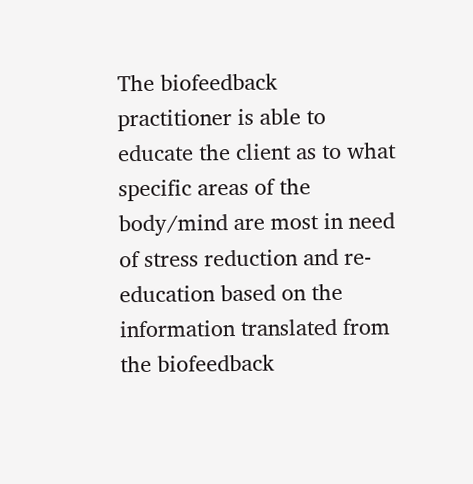The biofeedback practitioner is able to educate the client as to what specific areas of the body/mind are most in need of stress reduction and re-education based on the information translated from the biofeedback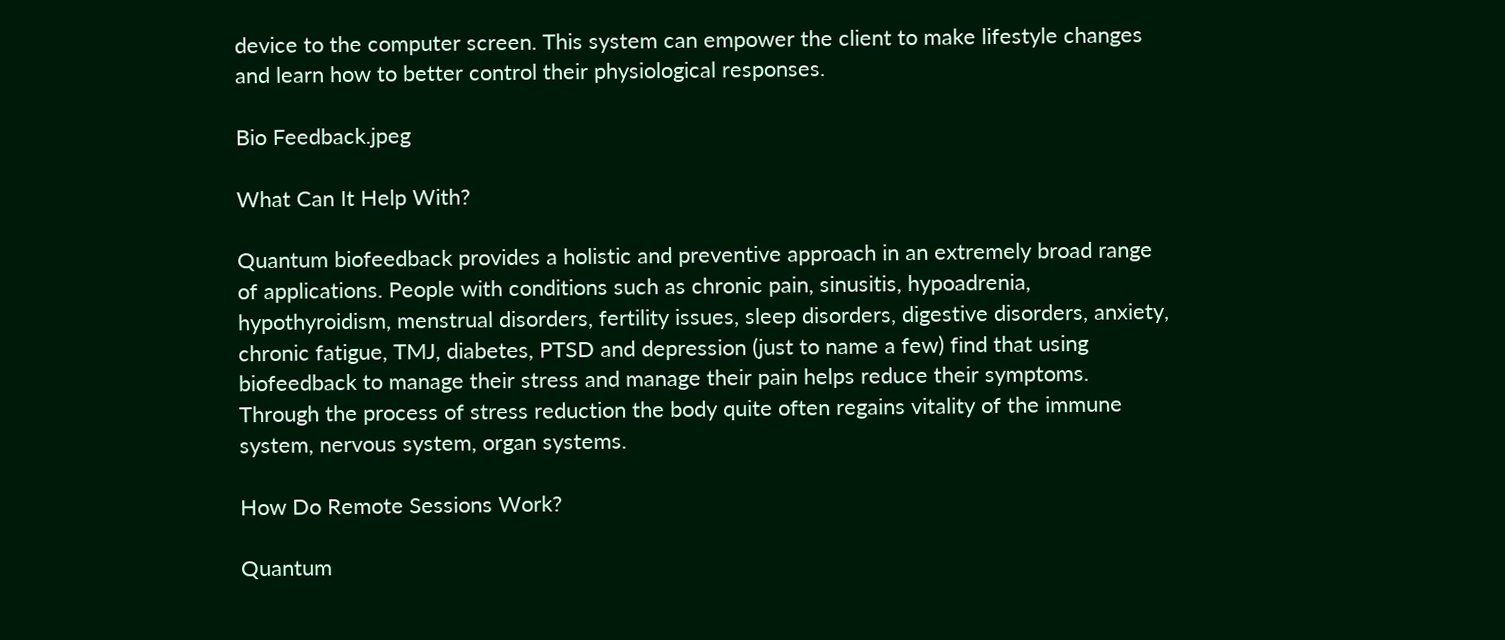device to the computer screen. This system can empower the client to make lifestyle changes and learn how to better control their physiological responses.

Bio Feedback.jpeg

What Can It Help With?

Quantum biofeedback provides a holistic and preventive approach in an extremely broad range of applications. People with conditions such as chronic pain, sinusitis, hypoadrenia, hypothyroidism, menstrual disorders, fertility issues, sleep disorders, digestive disorders, anxiety, chronic fatigue, TMJ, diabetes, PTSD and depression (just to name a few) find that using biofeedback to manage their stress and manage their pain helps reduce their symptoms. Through the process of stress reduction the body quite often regains vitality of the immune system, nervous system, organ systems.

How Do Remote Sessions Work?

Quantum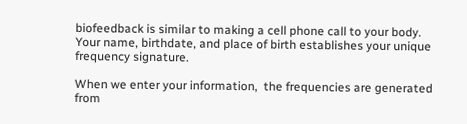biofeedback is similar to making a cell phone call to your body.  Your name, birthdate, and place of birth establishes your unique frequency signature.

When we enter your information,  the frequencies are generated from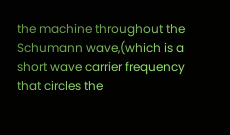the machine throughout the Schumann wave,(which is a short wave carrier frequency that circles the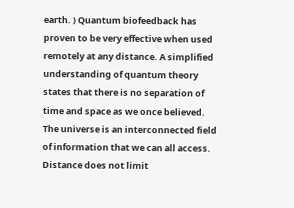earth. ) Quantum biofeedback has proven to be very effective when used remotely at any distance. A simplified understanding of quantum theory states that there is no separation of time and space as we once believed. The universe is an interconnected field of information that we can all access. Distance does not limit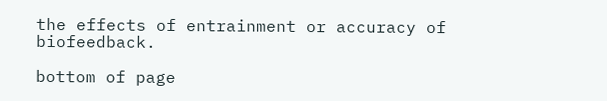the effects of entrainment or accuracy of biofeedback.

bottom of page